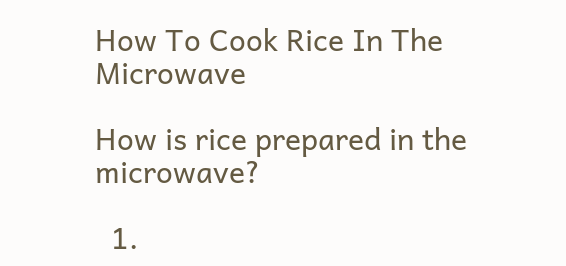How To Cook Rice In The Microwave

How is rice prepared in the microwave?

  1.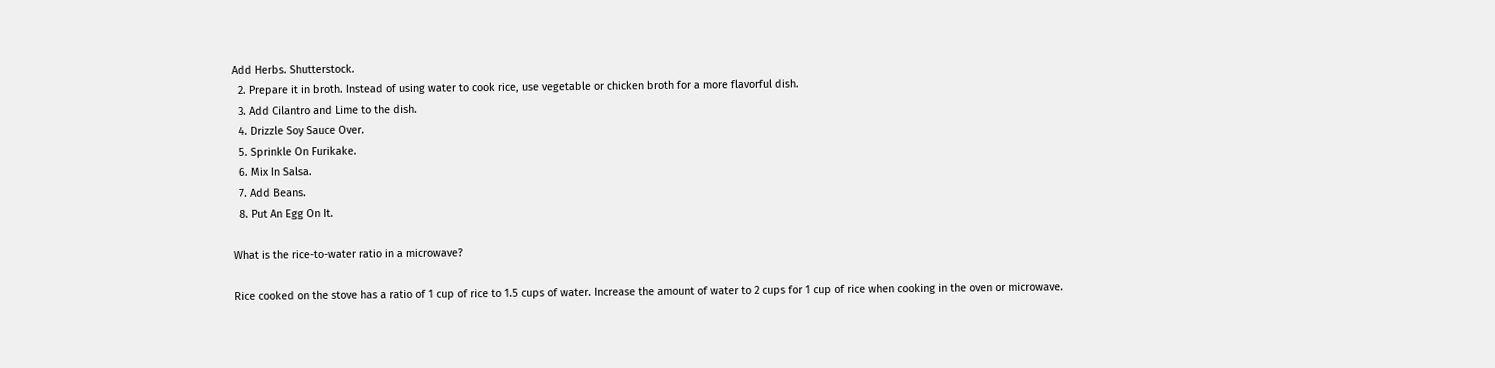Add Herbs. Shutterstock.
  2. Prepare it in broth. Instead of using water to cook rice, use vegetable or chicken broth for a more flavorful dish.
  3. Add Cilantro and Lime to the dish.
  4. Drizzle Soy Sauce Over.
  5. Sprinkle On Furikake.
  6. Mix In Salsa.
  7. Add Beans.
  8. Put An Egg On It.

What is the rice-to-water ratio in a microwave?

Rice cooked on the stove has a ratio of 1 cup of rice to 1.5 cups of water. Increase the amount of water to 2 cups for 1 cup of rice when cooking in the oven or microwave.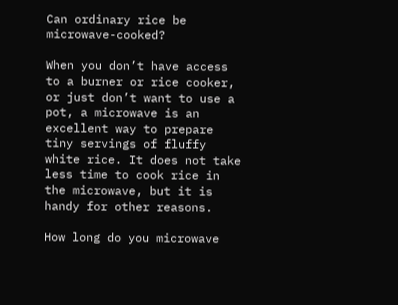Can ordinary rice be microwave-cooked?

When you don’t have access to a burner or rice cooker, or just don’t want to use a pot, a microwave is an excellent way to prepare tiny servings of fluffy white rice. It does not take less time to cook rice in the microwave, but it is handy for other reasons.

How long do you microwave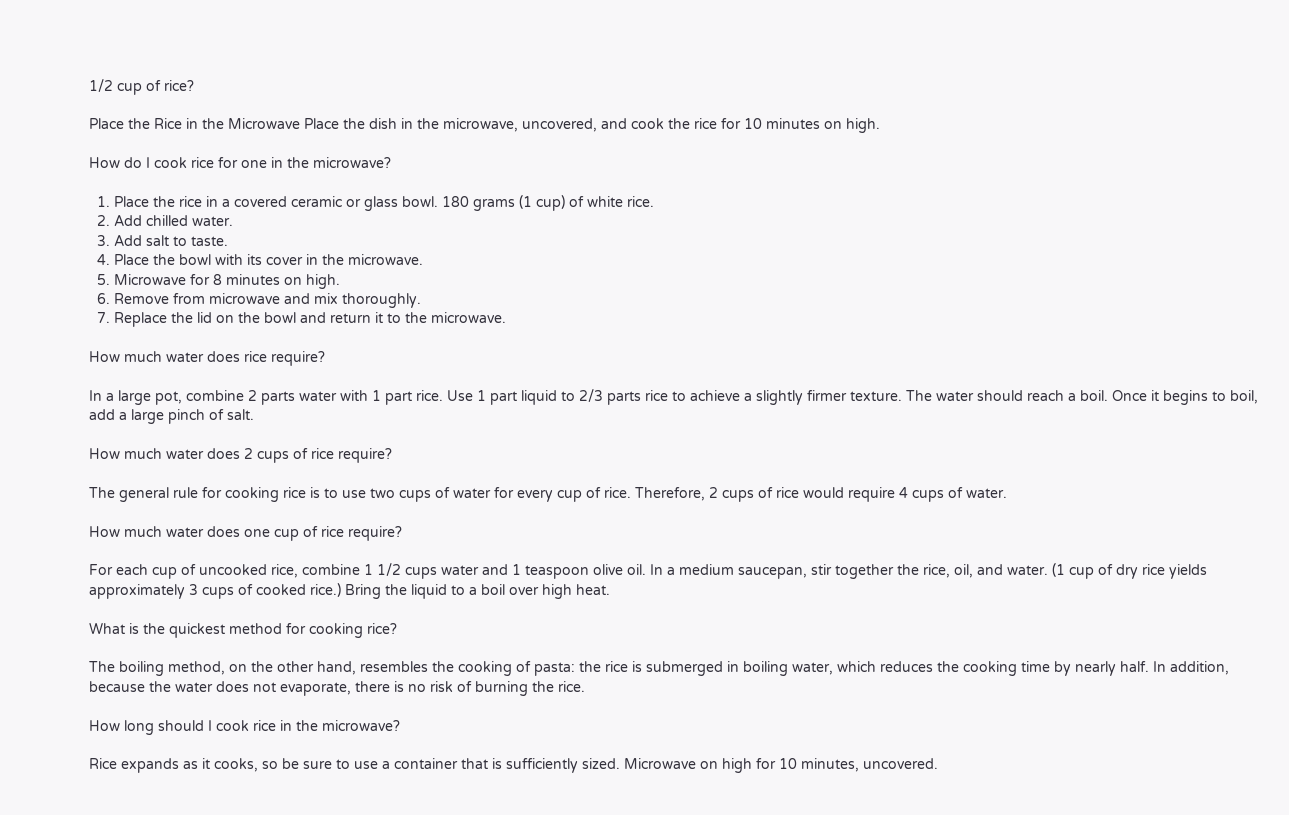1/2 cup of rice?

Place the Rice in the Microwave Place the dish in the microwave, uncovered, and cook the rice for 10 minutes on high.

How do I cook rice for one in the microwave?

  1. Place the rice in a covered ceramic or glass bowl. 180 grams (1 cup) of white rice.
  2. Add chilled water.
  3. Add salt to taste.
  4. Place the bowl with its cover in the microwave.
  5. Microwave for 8 minutes on high.
  6. Remove from microwave and mix thoroughly.
  7. Replace the lid on the bowl and return it to the microwave.

How much water does rice require?

In a large pot, combine 2 parts water with 1 part rice. Use 1 part liquid to 2/3 parts rice to achieve a slightly firmer texture. The water should reach a boil. Once it begins to boil, add a large pinch of salt.

How much water does 2 cups of rice require?

The general rule for cooking rice is to use two cups of water for every cup of rice. Therefore, 2 cups of rice would require 4 cups of water.

How much water does one cup of rice require?

For each cup of uncooked rice, combine 1 1/2 cups water and 1 teaspoon olive oil. In a medium saucepan, stir together the rice, oil, and water. (1 cup of dry rice yields approximately 3 cups of cooked rice.) Bring the liquid to a boil over high heat.

What is the quickest method for cooking rice?

The boiling method, on the other hand, resembles the cooking of pasta: the rice is submerged in boiling water, which reduces the cooking time by nearly half. In addition, because the water does not evaporate, there is no risk of burning the rice.

How long should I cook rice in the microwave?

Rice expands as it cooks, so be sure to use a container that is sufficiently sized. Microwave on high for 10 minutes, uncovered.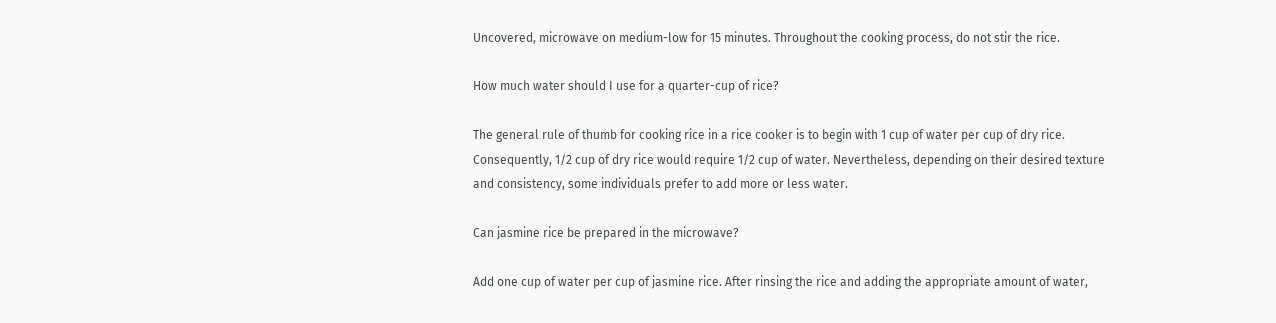Uncovered, microwave on medium-low for 15 minutes. Throughout the cooking process, do not stir the rice.

How much water should I use for a quarter-cup of rice?

The general rule of thumb for cooking rice in a rice cooker is to begin with 1 cup of water per cup of dry rice. Consequently, 1/2 cup of dry rice would require 1/2 cup of water. Nevertheless, depending on their desired texture and consistency, some individuals prefer to add more or less water.

Can jasmine rice be prepared in the microwave?

Add one cup of water per cup of jasmine rice. After rinsing the rice and adding the appropriate amount of water,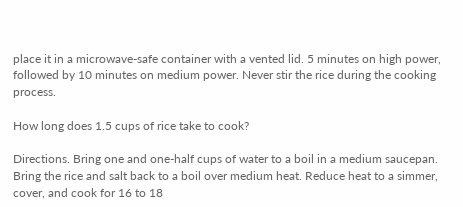place it in a microwave-safe container with a vented lid. 5 minutes on high power, followed by 10 minutes on medium power. Never stir the rice during the cooking process.

How long does 1.5 cups of rice take to cook?

Directions. Bring one and one-half cups of water to a boil in a medium saucepan. Bring the rice and salt back to a boil over medium heat. Reduce heat to a simmer, cover, and cook for 16 to 18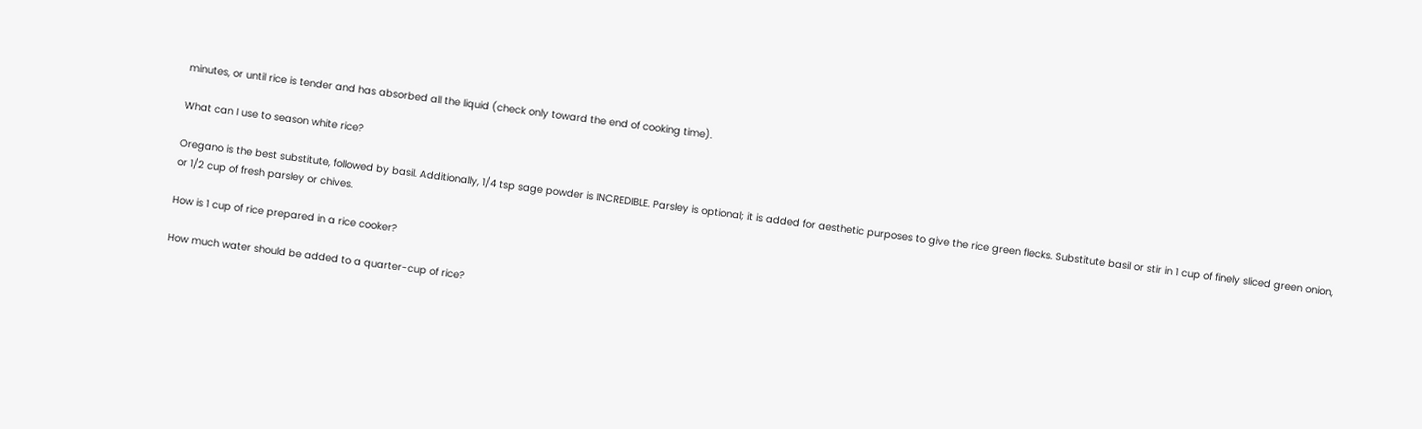minutes, or until rice is tender and has absorbed all the liquid (check only toward the end of cooking time).

What can I use to season white rice?

Oregano is the best substitute, followed by basil. Additionally, 1/4 tsp sage powder is INCREDIBLE. Parsley is optional; it is added for aesthetic purposes to give the rice green flecks. Substitute basil or stir in 1 cup of finely sliced green onion, or 1/2 cup of fresh parsley or chives.

How is 1 cup of rice prepared in a rice cooker?

How much water should be added to a quarter-cup of rice?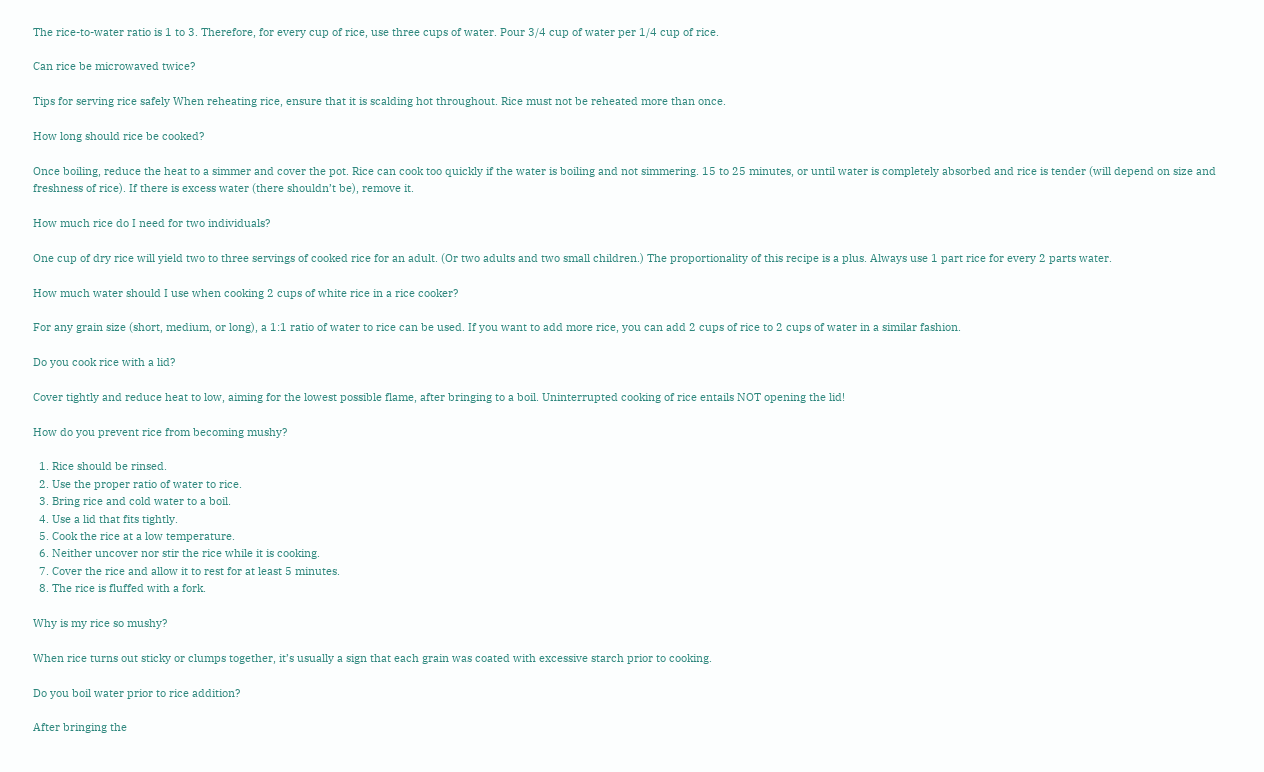The rice-to-water ratio is 1 to 3. Therefore, for every cup of rice, use three cups of water. Pour 3/4 cup of water per 1/4 cup of rice.

Can rice be microwaved twice?

Tips for serving rice safely When reheating rice, ensure that it is scalding hot throughout. Rice must not be reheated more than once.

How long should rice be cooked?

Once boiling, reduce the heat to a simmer and cover the pot. Rice can cook too quickly if the water is boiling and not simmering. 15 to 25 minutes, or until water is completely absorbed and rice is tender (will depend on size and freshness of rice). If there is excess water (there shouldn’t be), remove it.

How much rice do I need for two individuals?

One cup of dry rice will yield two to three servings of cooked rice for an adult. (Or two adults and two small children.) The proportionality of this recipe is a plus. Always use 1 part rice for every 2 parts water.

How much water should I use when cooking 2 cups of white rice in a rice cooker?

For any grain size (short, medium, or long), a 1:1 ratio of water to rice can be used. If you want to add more rice, you can add 2 cups of rice to 2 cups of water in a similar fashion.

Do you cook rice with a lid?

Cover tightly and reduce heat to low, aiming for the lowest possible flame, after bringing to a boil. Uninterrupted cooking of rice entails NOT opening the lid!

How do you prevent rice from becoming mushy?

  1. Rice should be rinsed.
  2. Use the proper ratio of water to rice.
  3. Bring rice and cold water to a boil.
  4. Use a lid that fits tightly.
  5. Cook the rice at a low temperature.
  6. Neither uncover nor stir the rice while it is cooking.
  7. Cover the rice and allow it to rest for at least 5 minutes.
  8. The rice is fluffed with a fork.

Why is my rice so mushy?

When rice turns out sticky or clumps together, it’s usually a sign that each grain was coated with excessive starch prior to cooking.

Do you boil water prior to rice addition?

After bringing the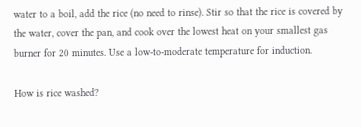water to a boil, add the rice (no need to rinse). Stir so that the rice is covered by the water, cover the pan, and cook over the lowest heat on your smallest gas burner for 20 minutes. Use a low-to-moderate temperature for induction.

How is rice washed?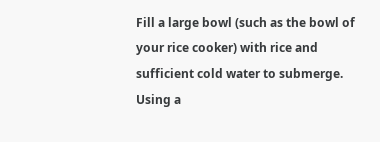Fill a large bowl (such as the bowl of your rice cooker) with rice and sufficient cold water to submerge. Using a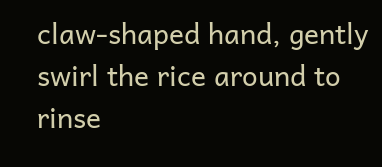claw-shaped hand, gently swirl the rice around to rinse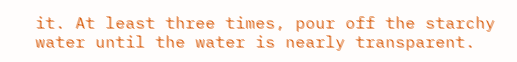it. At least three times, pour off the starchy water until the water is nearly transparent.